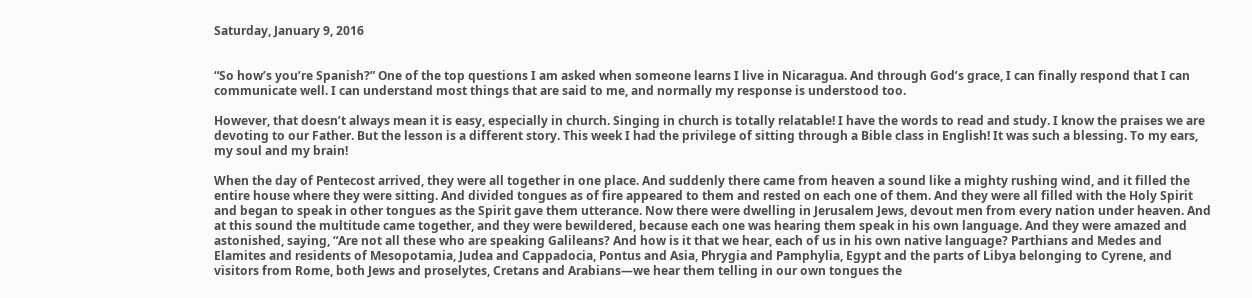Saturday, January 9, 2016


“So how’s you’re Spanish?” One of the top questions I am asked when someone learns I live in Nicaragua. And through God’s grace, I can finally respond that I can communicate well. I can understand most things that are said to me, and normally my response is understood too.

However, that doesn’t always mean it is easy, especially in church. Singing in church is totally relatable! I have the words to read and study. I know the praises we are devoting to our Father. But the lesson is a different story. This week I had the privilege of sitting through a Bible class in English! It was such a blessing. To my ears, my soul and my brain!

When the day of Pentecost arrived, they were all together in one place. And suddenly there came from heaven a sound like a mighty rushing wind, and it filled the entire house where they were sitting. And divided tongues as of fire appeared to them and rested on each one of them. And they were all filled with the Holy Spirit and began to speak in other tongues as the Spirit gave them utterance. Now there were dwelling in Jerusalem Jews, devout men from every nation under heaven. And at this sound the multitude came together, and they were bewildered, because each one was hearing them speak in his own language. And they were amazed and astonished, saying, “Are not all these who are speaking Galileans? And how is it that we hear, each of us in his own native language? Parthians and Medes and Elamites and residents of Mesopotamia, Judea and Cappadocia, Pontus and Asia, Phrygia and Pamphylia, Egypt and the parts of Libya belonging to Cyrene, and visitors from Rome, both Jews and proselytes, Cretans and Arabians—we hear them telling in our own tongues the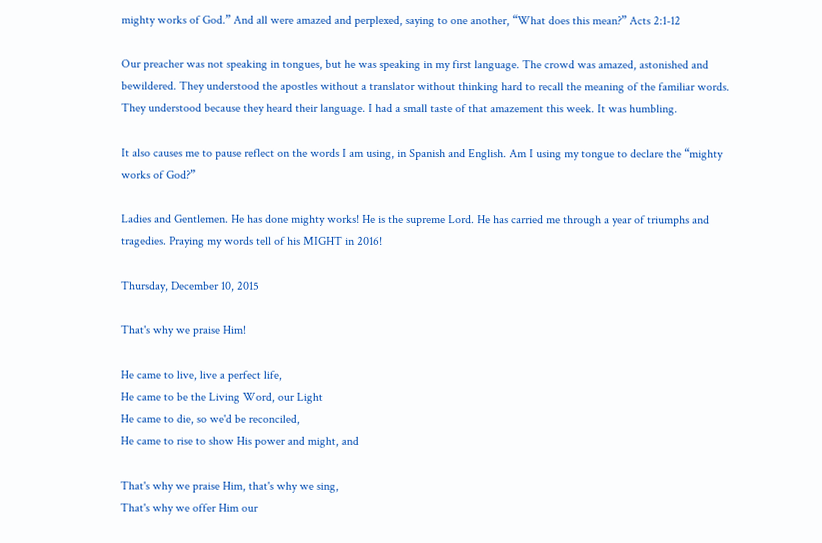mighty works of God.” And all were amazed and perplexed, saying to one another, “What does this mean?” Acts 2:1-12

Our preacher was not speaking in tongues, but he was speaking in my first language. The crowd was amazed, astonished and bewildered. They understood the apostles without a translator without thinking hard to recall the meaning of the familiar words. They understood because they heard their language. I had a small taste of that amazement this week. It was humbling.

It also causes me to pause reflect on the words I am using, in Spanish and English. Am I using my tongue to declare the “mighty works of God?”

Ladies and Gentlemen. He has done mighty works! He is the supreme Lord. He has carried me through a year of triumphs and tragedies. Praying my words tell of his MIGHT in 2016!

Thursday, December 10, 2015

That's why we praise Him!

He came to live, live a perfect life,
He came to be the Living Word, our Light
He came to die, so we'd be reconciled,
He came to rise to show His power and might, and

That's why we praise Him, that's why we sing,
That's why we offer Him our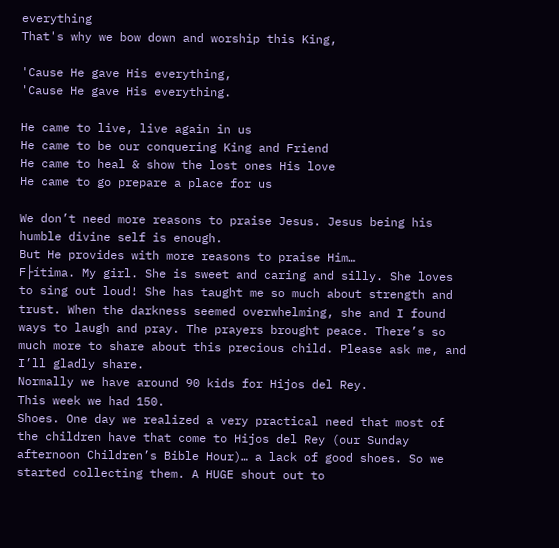everything
That's why we bow down and worship this King,

'Cause He gave His everything,
'Cause He gave His everything.

He came to live, live again in us
He came to be our conquering King and Friend
He came to heal & show the lost ones His love
He came to go prepare a place for us

We don’t need more reasons to praise Jesus. Jesus being his humble divine self is enough.
But He provides with more reasons to praise Him…
F├ítima. My girl. She is sweet and caring and silly. She loves to sing out loud! She has taught me so much about strength and trust. When the darkness seemed overwhelming, she and I found ways to laugh and pray. The prayers brought peace. There’s so much more to share about this precious child. Please ask me, and I’ll gladly share.
Normally we have around 90 kids for Hijos del Rey.
This week we had 150.
Shoes. One day we realized a very practical need that most of the children have that come to Hijos del Rey (our Sunday afternoon Children’s Bible Hour)… a lack of good shoes. So we started collecting them. A HUGE shout out to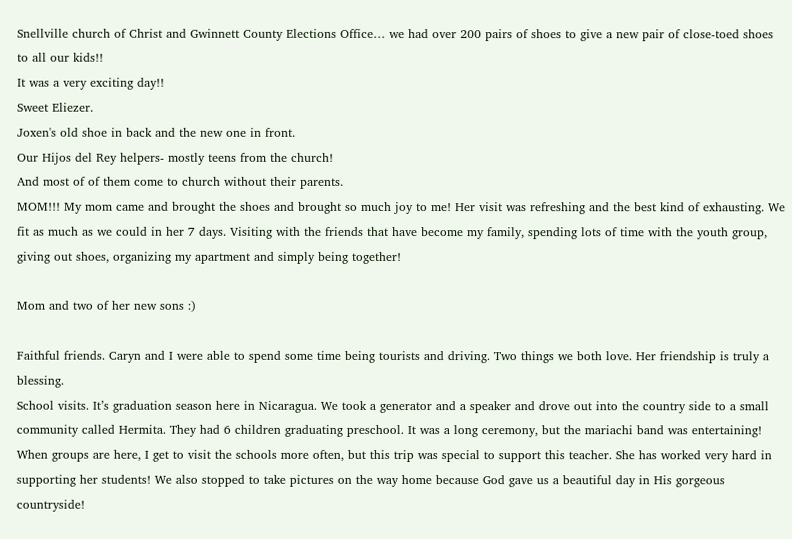Snellville church of Christ and Gwinnett County Elections Office… we had over 200 pairs of shoes to give a new pair of close-toed shoes to all our kids!!
It was a very exciting day!!
Sweet Eliezer.
Joxen's old shoe in back and the new one in front.
Our Hijos del Rey helpers- mostly teens from the church!
And most of of them come to church without their parents.
MOM!!! My mom came and brought the shoes and brought so much joy to me! Her visit was refreshing and the best kind of exhausting. We fit as much as we could in her 7 days. Visiting with the friends that have become my family, spending lots of time with the youth group, giving out shoes, organizing my apartment and simply being together!

Mom and two of her new sons :)

Faithful friends. Caryn and I were able to spend some time being tourists and driving. Two things we both love. Her friendship is truly a blessing.
School visits. It’s graduation season here in Nicaragua. We took a generator and a speaker and drove out into the country side to a small community called Hermita. They had 6 children graduating preschool. It was a long ceremony, but the mariachi band was entertaining! When groups are here, I get to visit the schools more often, but this trip was special to support this teacher. She has worked very hard in supporting her students! We also stopped to take pictures on the way home because God gave us a beautiful day in His gorgeous countryside!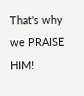That's why we PRAISE HIM!